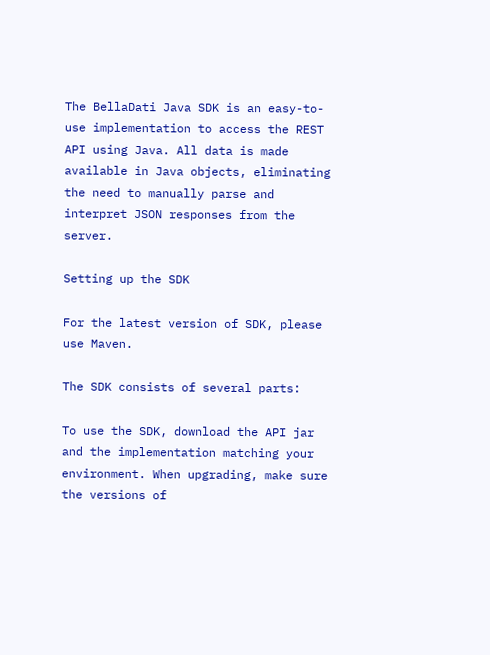The BellaDati Java SDK is an easy-to-use implementation to access the REST API using Java. All data is made available in Java objects, eliminating the need to manually parse and interpret JSON responses from the server.

Setting up the SDK

For the latest version of SDK, please use Maven.

The SDK consists of several parts:

To use the SDK, download the API jar and the implementation matching your environment. When upgrading, make sure the versions of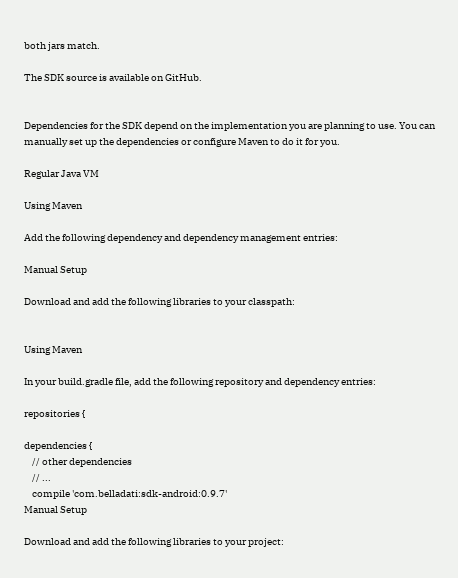both jars match.

The SDK source is available on GitHub.


Dependencies for the SDK depend on the implementation you are planning to use. You can manually set up the dependencies or configure Maven to do it for you.

Regular Java VM

Using Maven

Add the following dependency and dependency management entries:

Manual Setup

Download and add the following libraries to your classpath:


Using Maven

In your build.gradle file, add the following repository and dependency entries:

repositories {

dependencies {
    // other dependencies
    // ...
    compile 'com.belladati:sdk-android:0.9.7'
Manual Setup

Download and add the following libraries to your project: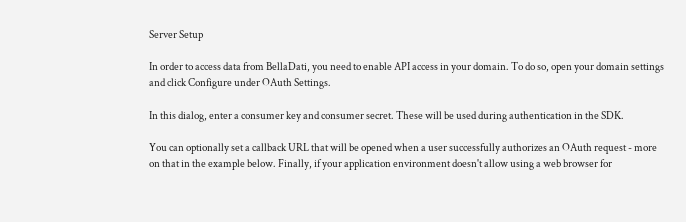Server Setup

In order to access data from BellaDati, you need to enable API access in your domain. To do so, open your domain settings and click Configure under OAuth Settings.

In this dialog, enter a consumer key and consumer secret. These will be used during authentication in the SDK.

You can optionally set a callback URL that will be opened when a user successfully authorizes an OAuth request - more on that in the example below. Finally, if your application environment doesn't allow using a web browser for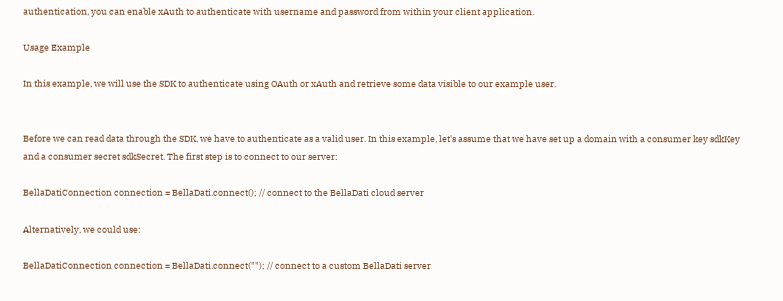authentication, you can enable xAuth to authenticate with username and password from within your client application.

Usage Example

In this example, we will use the SDK to authenticate using OAuth or xAuth and retrieve some data visible to our example user.


Before we can read data through the SDK, we have to authenticate as a valid user. In this example, let's assume that we have set up a domain with a consumer key sdkKey and a consumer secret sdkSecret. The first step is to connect to our server:

BellaDatiConnection connection = BellaDati.connect(); // connect to the BellaDati cloud server

Alternatively, we could use:

BellaDatiConnection connection = BellaDati.connect(""); // connect to a custom BellaDati server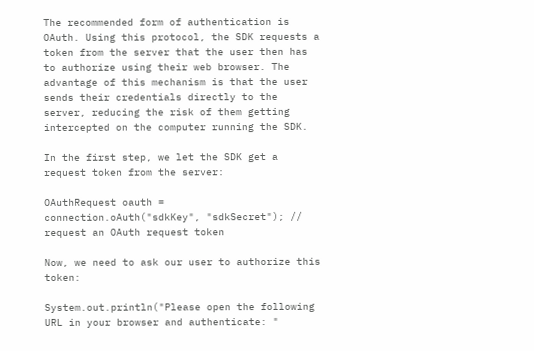The recommended form of authentication is OAuth. Using this protocol, the SDK requests a token from the server that the user then has to authorize using their web browser. The advantage of this mechanism is that the user sends their credentials directly to the server, reducing the risk of them getting intercepted on the computer running the SDK.

In the first step, we let the SDK get a request token from the server:

OAuthRequest oauth = connection.oAuth("sdkKey", "sdkSecret"); // request an OAuth request token

Now, we need to ask our user to authorize this token:

System.out.println("Please open the following URL in your browser and authenticate: "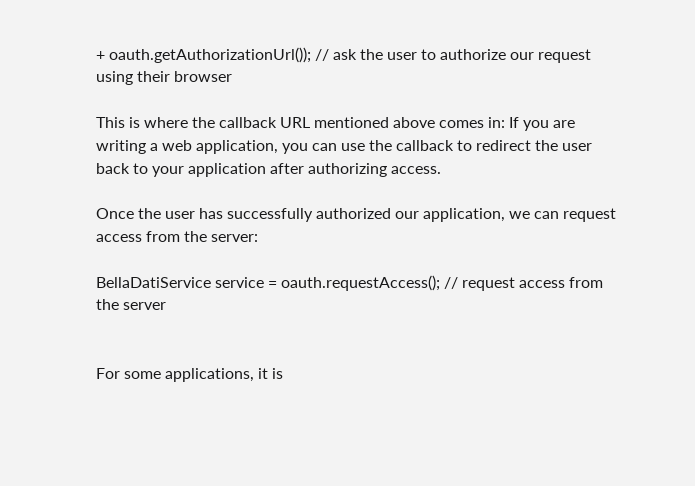+ oauth.getAuthorizationUrl()); // ask the user to authorize our request using their browser

This is where the callback URL mentioned above comes in: If you are writing a web application, you can use the callback to redirect the user back to your application after authorizing access.

Once the user has successfully authorized our application, we can request access from the server:

BellaDatiService service = oauth.requestAccess(); // request access from the server


For some applications, it is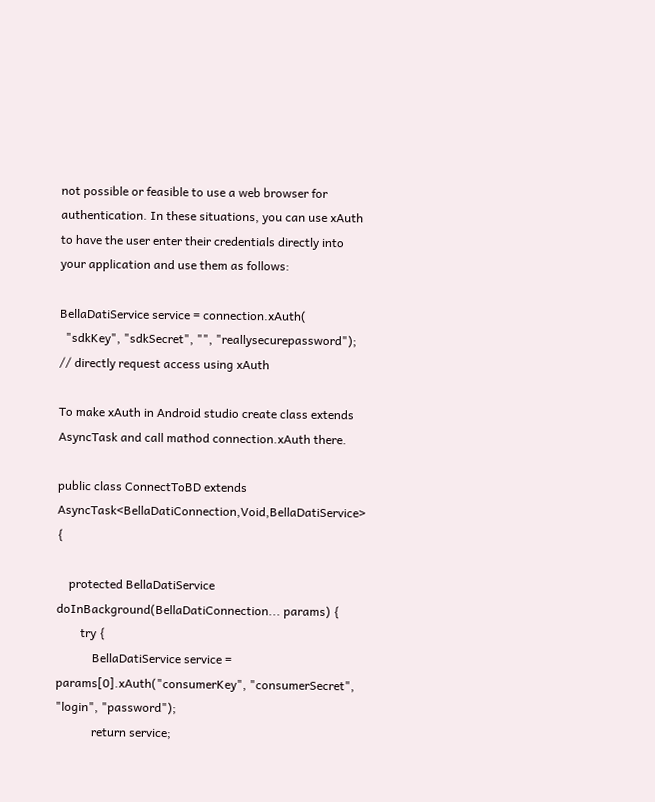not possible or feasible to use a web browser for authentication. In these situations, you can use xAuth to have the user enter their credentials directly into your application and use them as follows:

BellaDatiService service = connection.xAuth(
  "sdkKey", "sdkSecret", "", "reallysecurepassword"); // directly request access using xAuth

To make xAuth in Android studio create class extends AsyncTask and call mathod connection.xAuth there.

public class ConnectToBD extends AsyncTask<BellaDatiConnection,Void,BellaDatiService> {

    protected BellaDatiService doInBackground(BellaDatiConnection... params) {
        try {
            BellaDatiService service = params[0].xAuth("consumerKey", "consumerSecret", "login", "password");
            return service;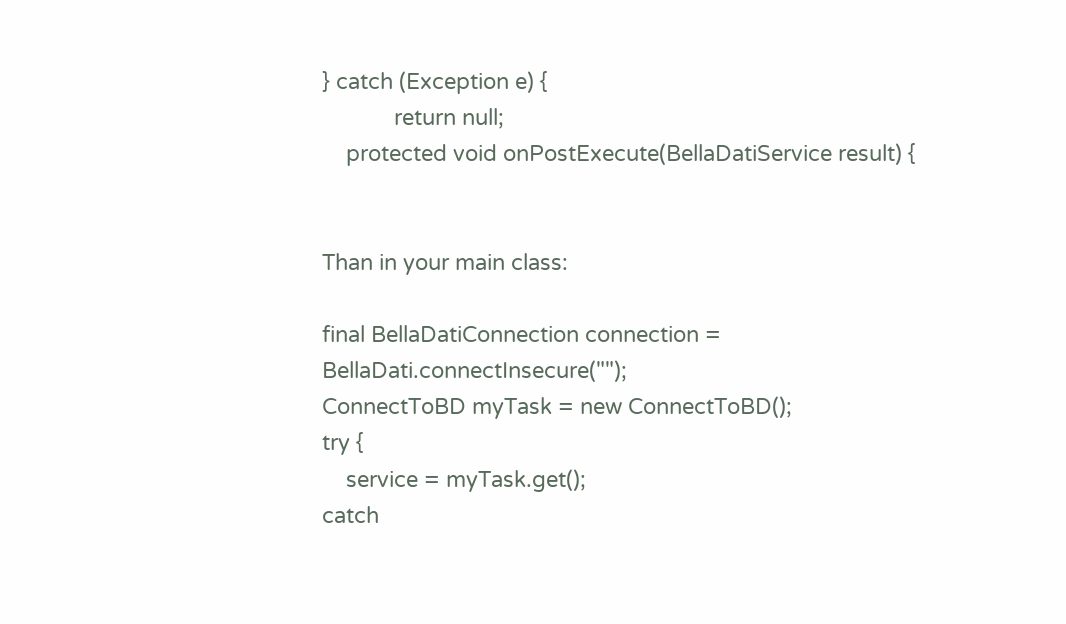} catch (Exception e) {
            return null;
    protected void onPostExecute(BellaDatiService result) {


Than in your main class:

final BellaDatiConnection connection = BellaDati.connectInsecure("");
ConnectToBD myTask = new ConnectToBD();
try {
    service = myTask.get();
catch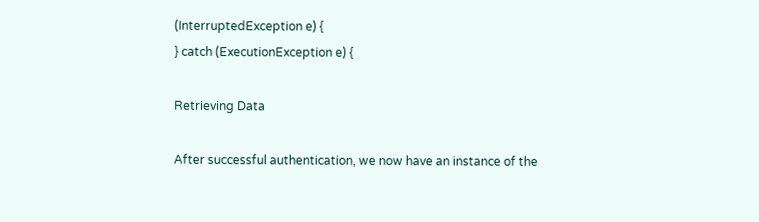(InterruptedException e) {
} catch (ExecutionException e) {

Retrieving Data

After successful authentication, we now have an instance of the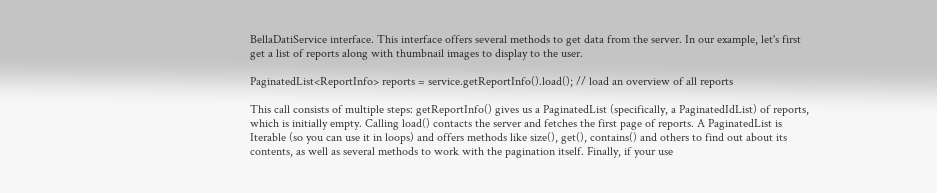BellaDatiService interface. This interface offers several methods to get data from the server. In our example, let's first get a list of reports along with thumbnail images to display to the user.

PaginatedList<ReportInfo> reports = service.getReportInfo().load(); // load an overview of all reports

This call consists of multiple steps: getReportInfo() gives us a PaginatedList (specifically, a PaginatedIdList) of reports, which is initially empty. Calling load() contacts the server and fetches the first page of reports. A PaginatedList is Iterable (so you can use it in loops) and offers methods like size(), get(), contains() and others to find out about its contents, as well as several methods to work with the pagination itself. Finally, if your use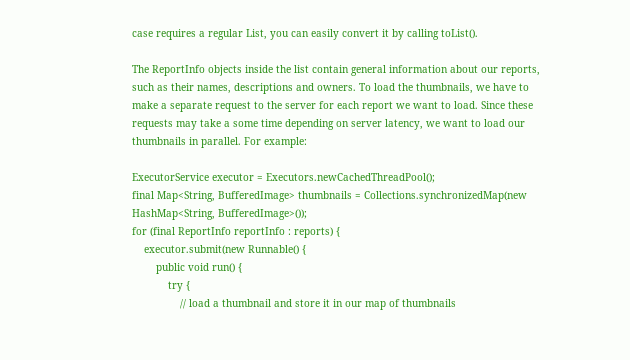case requires a regular List, you can easily convert it by calling toList().

The ReportInfo objects inside the list contain general information about our reports, such as their names, descriptions and owners. To load the thumbnails, we have to make a separate request to the server for each report we want to load. Since these requests may take a some time depending on server latency, we want to load our thumbnails in parallel. For example:

ExecutorService executor = Executors.newCachedThreadPool();
final Map<String, BufferedImage> thumbnails = Collections.synchronizedMap(new HashMap<String, BufferedImage>());
for (final ReportInfo reportInfo : reports) {
    executor.submit(new Runnable() {
        public void run() {
            try {
                // load a thumbnail and store it in our map of thumbnails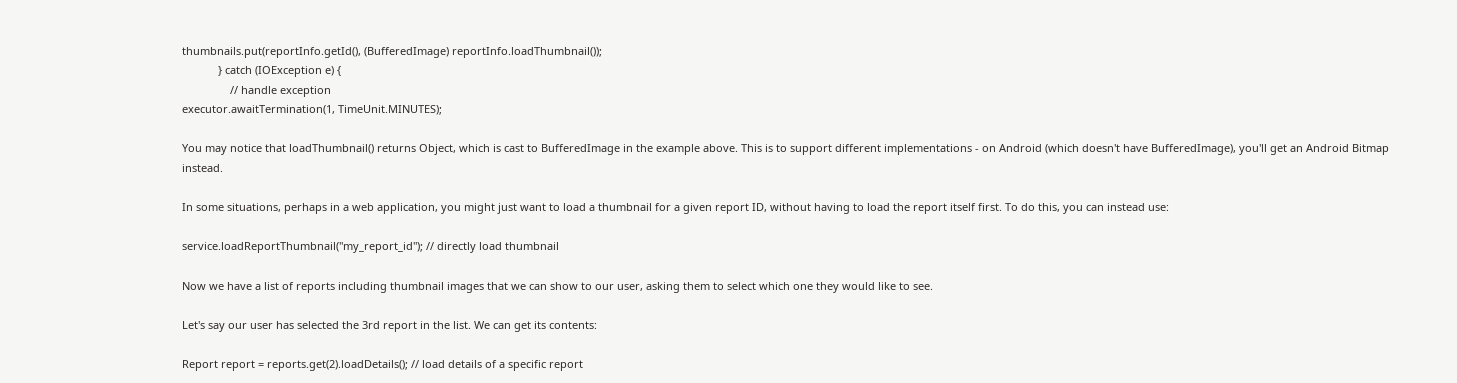thumbnails.put(reportInfo.getId(), (BufferedImage) reportInfo.loadThumbnail());
            } catch (IOException e) {
                // handle exception
executor.awaitTermination(1, TimeUnit.MINUTES);

You may notice that loadThumbnail() returns Object, which is cast to BufferedImage in the example above. This is to support different implementations - on Android (which doesn't have BufferedImage), you'll get an Android Bitmap instead.

In some situations, perhaps in a web application, you might just want to load a thumbnail for a given report ID, without having to load the report itself first. To do this, you can instead use:

service.loadReportThumbnail("my_report_id"); // directly load thumbnail

Now we have a list of reports including thumbnail images that we can show to our user, asking them to select which one they would like to see.

Let's say our user has selected the 3rd report in the list. We can get its contents:

Report report = reports.get(2).loadDetails(); // load details of a specific report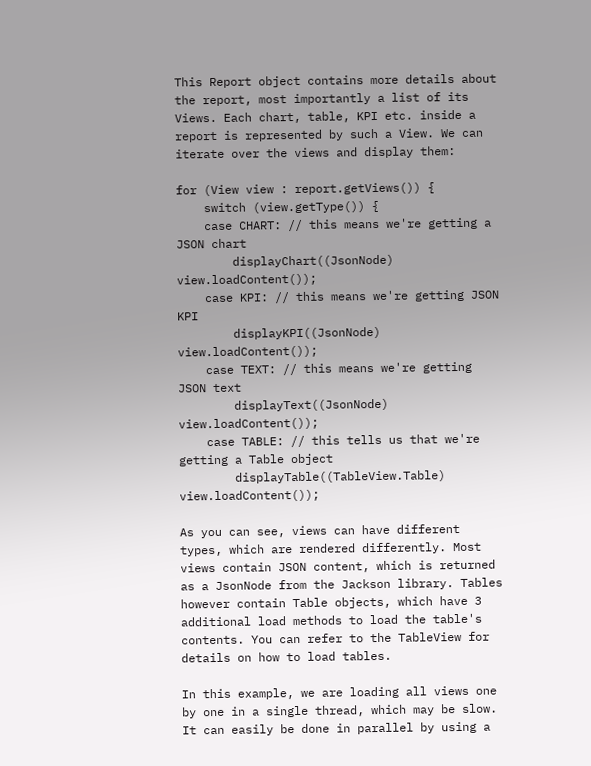This Report object contains more details about the report, most importantly a list of its Views. Each chart, table, KPI etc. inside a report is represented by such a View. We can iterate over the views and display them:

for (View view : report.getViews()) {
    switch (view.getType()) {
    case CHART: // this means we're getting a JSON chart
        displayChart((JsonNode) view.loadContent());
    case KPI: // this means we're getting JSON KPI
        displayKPI((JsonNode) view.loadContent());
    case TEXT: // this means we're getting JSON text
        displayText((JsonNode) view.loadContent());
    case TABLE: // this tells us that we're getting a Table object
        displayTable((TableView.Table) view.loadContent());

As you can see, views can have different types, which are rendered differently. Most views contain JSON content, which is returned as a JsonNode from the Jackson library. Tables however contain Table objects, which have 3 additional load methods to load the table's contents. You can refer to the TableView for details on how to load tables.

In this example, we are loading all views one by one in a single thread, which may be slow. It can easily be done in parallel by using a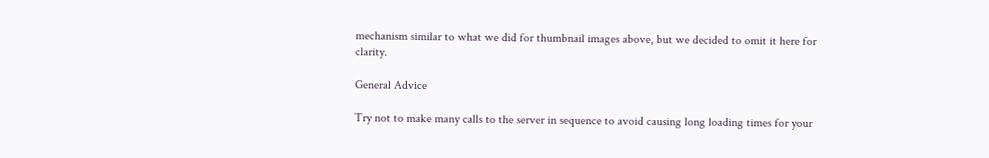mechanism similar to what we did for thumbnail images above, but we decided to omit it here for clarity.

General Advice

Try not to make many calls to the server in sequence to avoid causing long loading times for your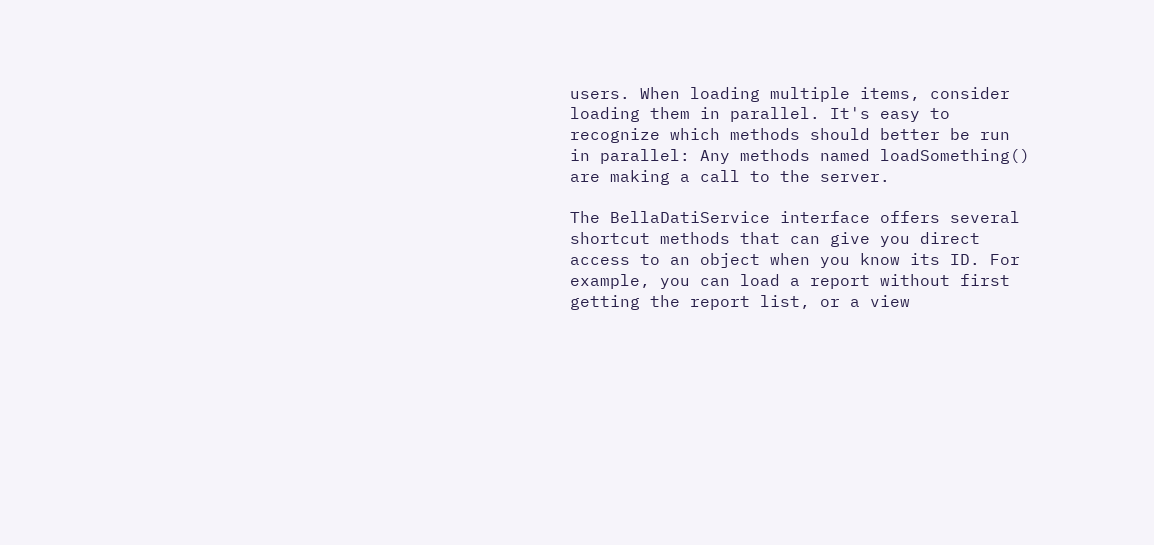users. When loading multiple items, consider loading them in parallel. It's easy to recognize which methods should better be run in parallel: Any methods named loadSomething() are making a call to the server.

The BellaDatiService interface offers several shortcut methods that can give you direct access to an object when you know its ID. For example, you can load a report without first getting the report list, or a view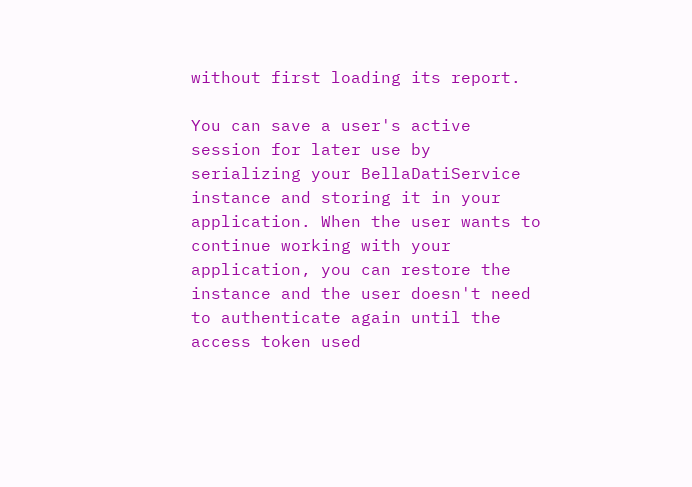without first loading its report.

You can save a user's active session for later use by serializing your BellaDatiService instance and storing it in your application. When the user wants to continue working with your application, you can restore the instance and the user doesn't need to authenticate again until the access token used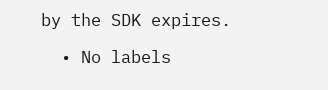by the SDK expires.

  • No labels